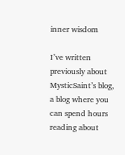inner wisdom

I’ve written previously about MysticSaint’s blog, a blog where you can spend hours reading about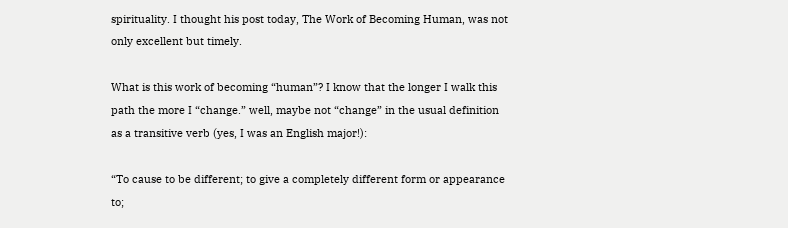spirituality. I thought his post today, The Work of Becoming Human, was not only excellent but timely.

What is this work of becoming “human”? I know that the longer I walk this path the more I “change.” well, maybe not “change” in the usual definition as a transitive verb (yes, I was an English major!):

“To cause to be different; to give a completely different form or appearance to;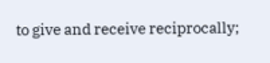to give and receive reciprocally;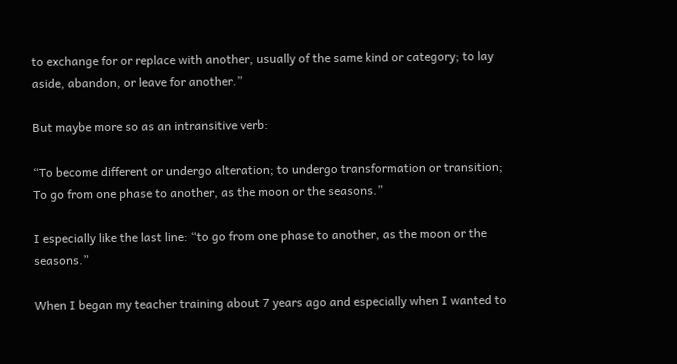to exchange for or replace with another, usually of the same kind or category; to lay aside, abandon, or leave for another.”

But maybe more so as an intransitive verb:

“To become different or undergo alteration; to undergo transformation or transition; To go from one phase to another, as the moon or the seasons.”

I especially like the last line: “to go from one phase to another, as the moon or the seasons.”

When I began my teacher training about 7 years ago and especially when I wanted to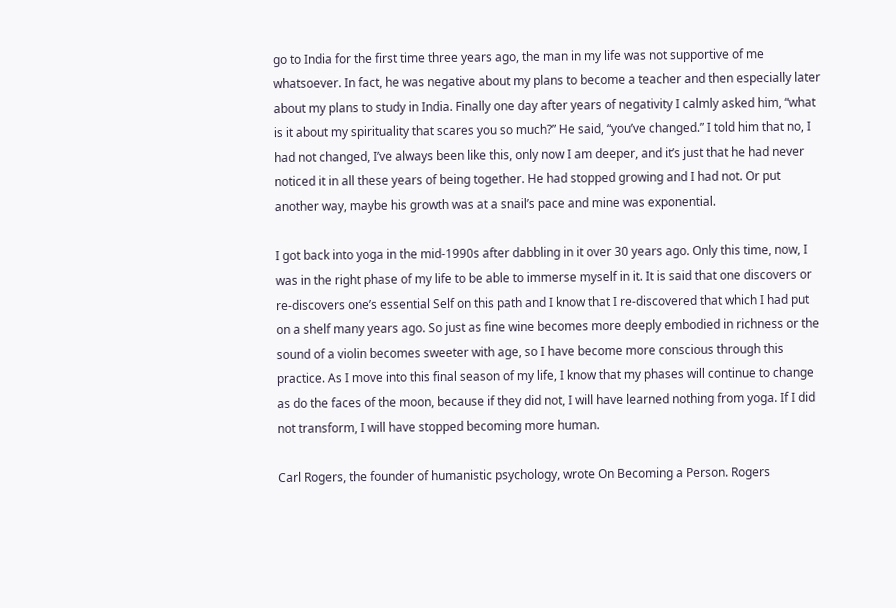go to India for the first time three years ago, the man in my life was not supportive of me whatsoever. In fact, he was negative about my plans to become a teacher and then especially later about my plans to study in India. Finally one day after years of negativity I calmly asked him, “what is it about my spirituality that scares you so much?” He said, “you’ve changed.” I told him that no, I had not changed, I’ve always been like this, only now I am deeper, and it’s just that he had never noticed it in all these years of being together. He had stopped growing and I had not. Or put another way, maybe his growth was at a snail’s pace and mine was exponential.

I got back into yoga in the mid-1990s after dabbling in it over 30 years ago. Only this time, now, I was in the right phase of my life to be able to immerse myself in it. It is said that one discovers or re-discovers one’s essential Self on this path and I know that I re-discovered that which I had put on a shelf many years ago. So just as fine wine becomes more deeply embodied in richness or the sound of a violin becomes sweeter with age, so I have become more conscious through this practice. As I move into this final season of my life, I know that my phases will continue to change as do the faces of the moon, because if they did not, I will have learned nothing from yoga. If I did not transform, I will have stopped becoming more human.

Carl Rogers, the founder of humanistic psychology, wrote On Becoming a Person. Rogers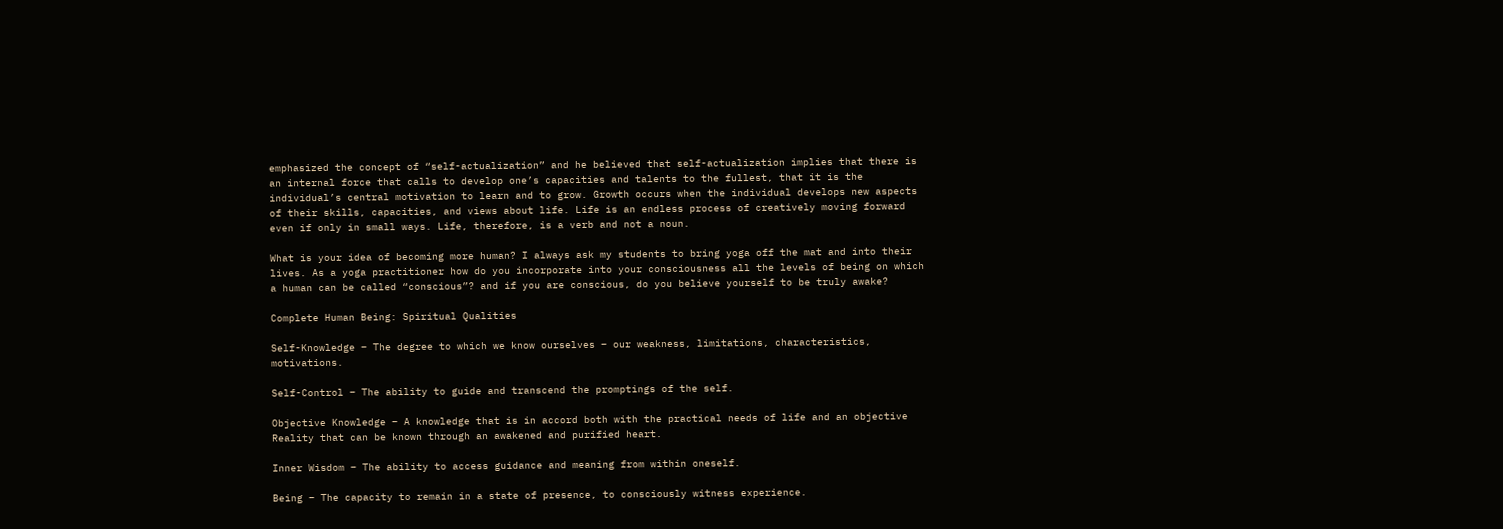emphasized the concept of “self-actualization” and he believed that self-actualization implies that there is an internal force that calls to develop one’s capacities and talents to the fullest, that it is the individual’s central motivation to learn and to grow. Growth occurs when the individual develops new aspects of their skills, capacities, and views about life. Life is an endless process of creatively moving forward even if only in small ways. Life, therefore, is a verb and not a noun.

What is your idea of becoming more human? I always ask my students to bring yoga off the mat and into their lives. As a yoga practitioner how do you incorporate into your consciousness all the levels of being on which a human can be called “conscious”? and if you are conscious, do you believe yourself to be truly awake?

Complete Human Being: Spiritual Qualities

Self-Knowledge – The degree to which we know ourselves – our weakness, limitations, characteristics, motivations.

Self-Control – The ability to guide and transcend the promptings of the self.

Objective Knowledge – A knowledge that is in accord both with the practical needs of life and an objective Reality that can be known through an awakened and purified heart.

Inner Wisdom – The ability to access guidance and meaning from within oneself.

Being – The capacity to remain in a state of presence, to consciously witness experience.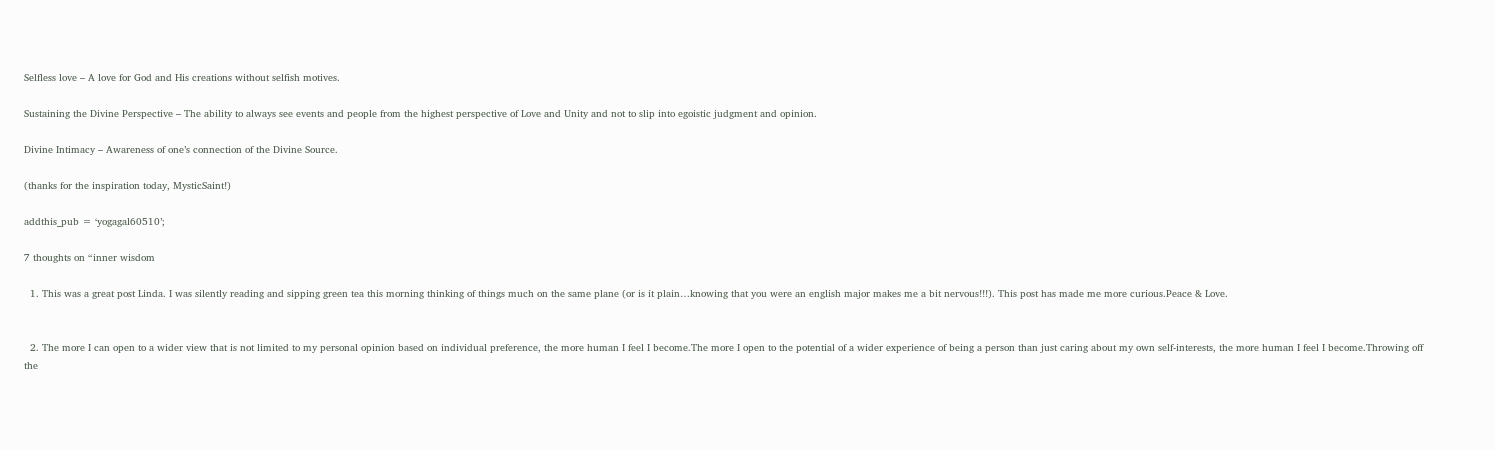Selfless love – A love for God and His creations without selfish motives.

Sustaining the Divine Perspective – The ability to always see events and people from the highest perspective of Love and Unity and not to slip into egoistic judgment and opinion.

Divine Intimacy – Awareness of one’s connection of the Divine Source.

(thanks for the inspiration today, MysticSaint!)

addthis_pub = ‘yogagal60510’;

7 thoughts on “inner wisdom

  1. This was a great post Linda. I was silently reading and sipping green tea this morning thinking of things much on the same plane (or is it plain…knowing that you were an english major makes me a bit nervous!!!). This post has made me more curious.Peace & Love.


  2. The more I can open to a wider view that is not limited to my personal opinion based on individual preference, the more human I feel I become.The more I open to the potential of a wider experience of being a person than just caring about my own self-interests, the more human I feel I become.Throwing off the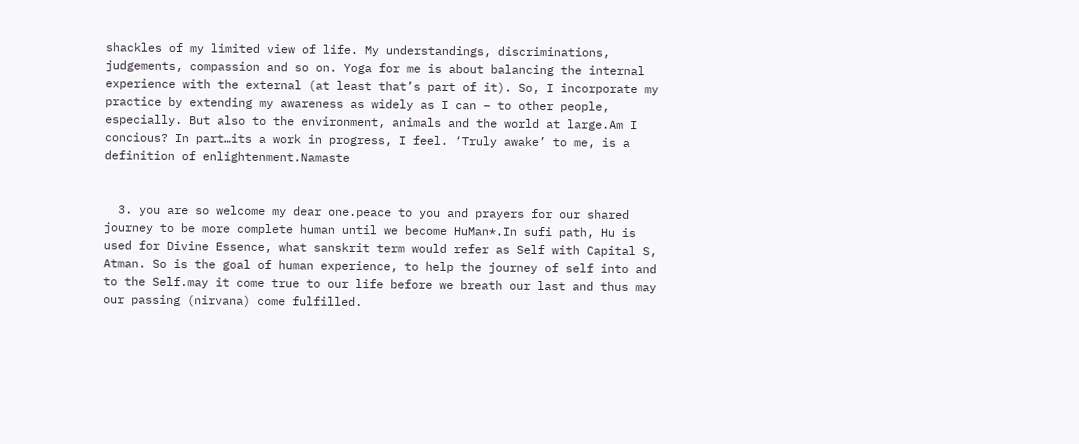shackles of my limited view of life. My understandings, discriminations, judgements, compassion and so on. Yoga for me is about balancing the internal experience with the external (at least that’s part of it). So, I incorporate my practice by extending my awareness as widely as I can – to other people, especially. But also to the environment, animals and the world at large.Am I concious? In part…its a work in progress, I feel. ‘Truly awake’ to me, is a definition of enlightenment.Namaste


  3. you are so welcome my dear one.peace to you and prayers for our shared journey to be more complete human until we become HuMan*.In sufi path, Hu is used for Divine Essence, what sanskrit term would refer as Self with Capital S, Atman. So is the goal of human experience, to help the journey of self into and to the Self.may it come true to our life before we breath our last and thus may our passing (nirvana) come fulfilled.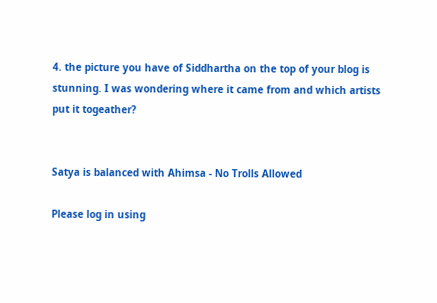4. the picture you have of Siddhartha on the top of your blog is stunning. I was wondering where it came from and which artists put it togeather?


Satya is balanced with Ahimsa - No Trolls Allowed

Please log in using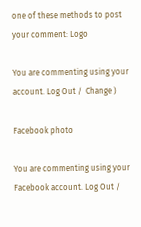one of these methods to post your comment: Logo

You are commenting using your account. Log Out /  Change )

Facebook photo

You are commenting using your Facebook account. Log Out /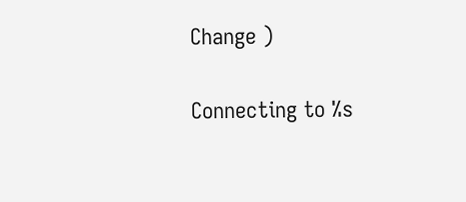Change )

Connecting to %s